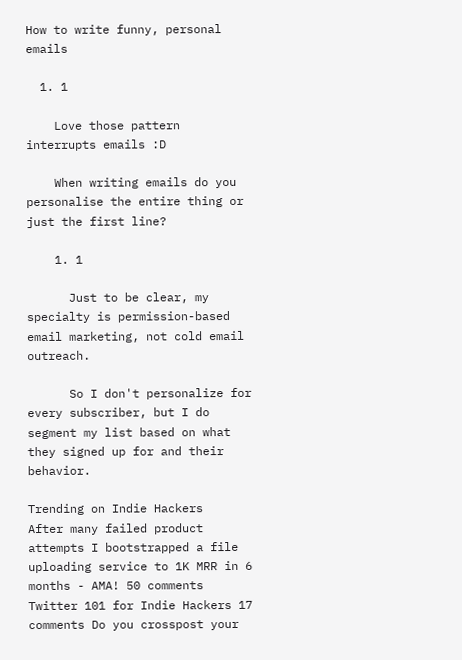How to write funny, personal emails

  1. 1

    Love those pattern interrupts emails :D

    When writing emails do you personalise the entire thing or just the first line?

    1. 1

      Just to be clear, my specialty is permission-based email marketing, not cold email outreach.

      So I don't personalize for every subscriber, but I do segment my list based on what they signed up for and their behavior.

Trending on Indie Hackers
After many failed product attempts I bootstrapped a file uploading service to 1K MRR in 6 months - AMA! 50 comments Twitter 101 for Indie Hackers 17 comments Do you crosspost your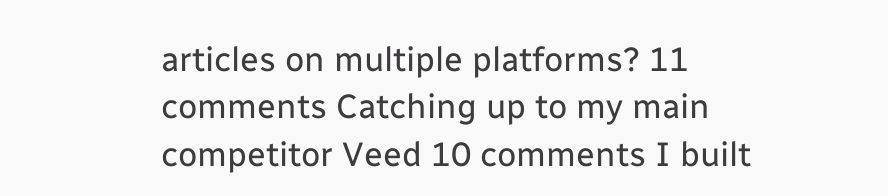articles on multiple platforms? 11 comments Catching up to my main competitor Veed 10 comments I built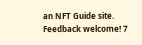an NFT Guide site. Feedback welcome! 7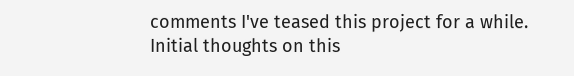comments I've teased this project for a while. Initial thoughts on this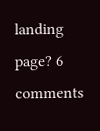landing page? 6 comments